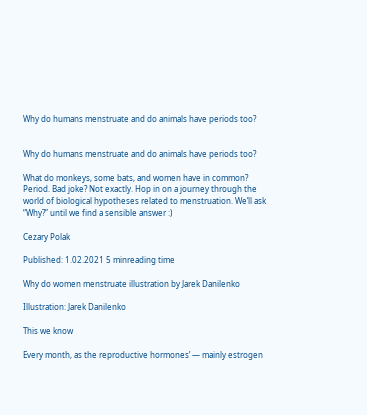Why do humans menstruate and do animals have periods too?


Why do humans menstruate and do animals have periods too?

What do monkeys, some bats, and women have in common? Period. Bad joke? Not exactly. Hop in on a journey through the world of biological hypotheses related to menstruation. We’ll ask “Why?” until we find a sensible answer :)

Cezary Polak

Published: 1.02.2021 5 minreading time

Why do women menstruate illustration by Jarek Danilenko

Illustration: Jarek Danilenko

This we know

Every month, as the reproductive hormones’ — mainly estrogen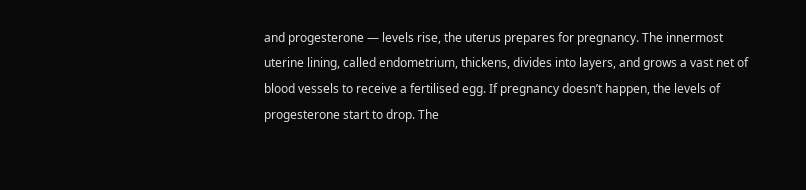and progesterone — levels rise, the uterus prepares for pregnancy. The innermost uterine lining, called endometrium, thickens, divides into layers, and grows a vast net of blood vessels to receive a fertilised egg. If pregnancy doesn’t happen, the levels of progesterone start to drop. The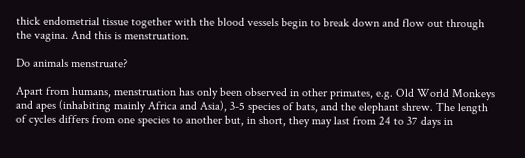thick endometrial tissue together with the blood vessels begin to break down and flow out through the vagina. And this is menstruation.

Do animals menstruate?

Apart from humans, menstruation has only been observed in other primates, e.g. Old World Monkeys and apes (inhabiting mainly Africa and Asia), 3-5 species of bats, and the elephant shrew. The length of cycles differs from one species to another but, in short, they may last from 24 to 37 days in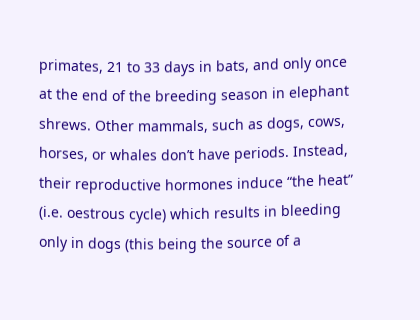primates, 21 to 33 days in bats, and only once at the end of the breeding season in elephant shrews. Other mammals, such as dogs, cows, horses, or whales don’t have periods. Instead, their reproductive hormones induce “the heat” (i.e. oestrous cycle) which results in bleeding only in dogs (this being the source of a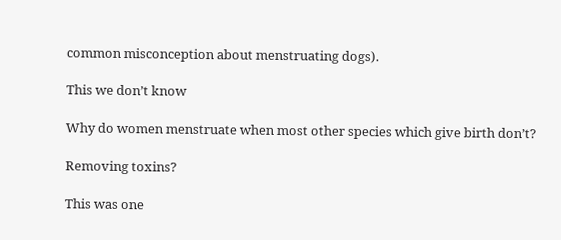common misconception about menstruating dogs).

This we don’t know

Why do women menstruate when most other species which give birth don’t?

Removing toxins?

This was one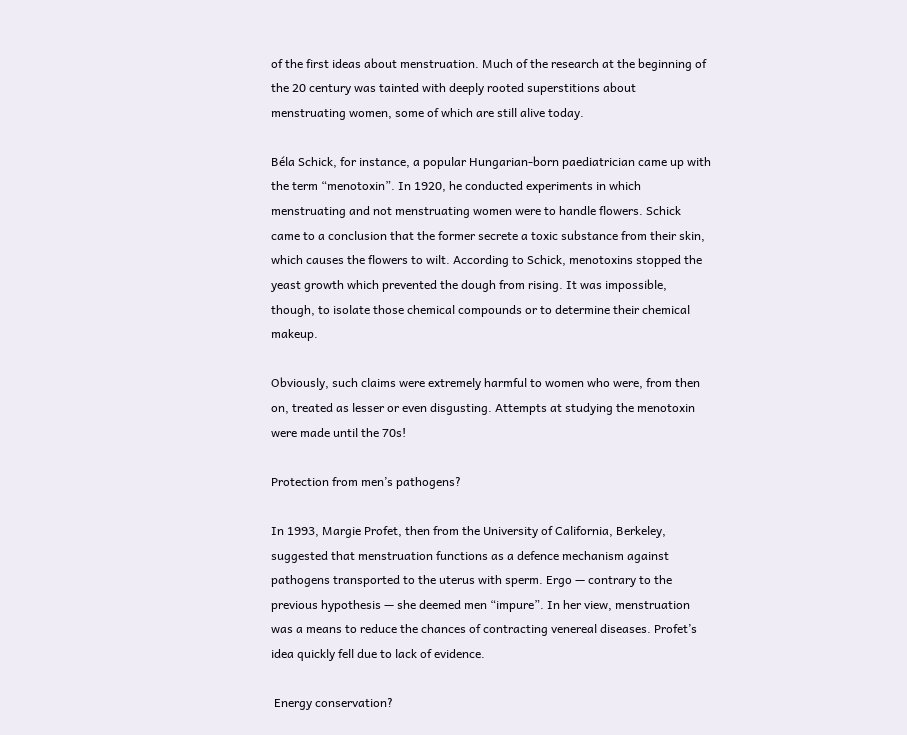of the first ideas about menstruation. Much of the research at the beginning of the 20 century was tainted with deeply rooted superstitions about menstruating women, some of which are still alive today.

Béla Schick, for instance, a popular Hungarian-born paediatrician came up with the term “menotoxin”. In 1920, he conducted experiments in which menstruating and not menstruating women were to handle flowers. Schick came to a conclusion that the former secrete a toxic substance from their skin, which causes the flowers to wilt. According to Schick, menotoxins stopped the yeast growth which prevented the dough from rising. It was impossible, though, to isolate those chemical compounds or to determine their chemical makeup.

Obviously, such claims were extremely harmful to women who were, from then on, treated as lesser or even disgusting. Attempts at studying the menotoxin were made until the 70s!

Protection from men’s pathogens?

In 1993, Margie Profet, then from the University of California, Berkeley, suggested that menstruation functions as a defence mechanism against pathogens transported to the uterus with sperm. Ergo — contrary to the previous hypothesis — she deemed men “impure”. In her view, menstruation was a means to reduce the chances of contracting venereal diseases. Profet’s idea quickly fell due to lack of evidence.

 Energy conservation?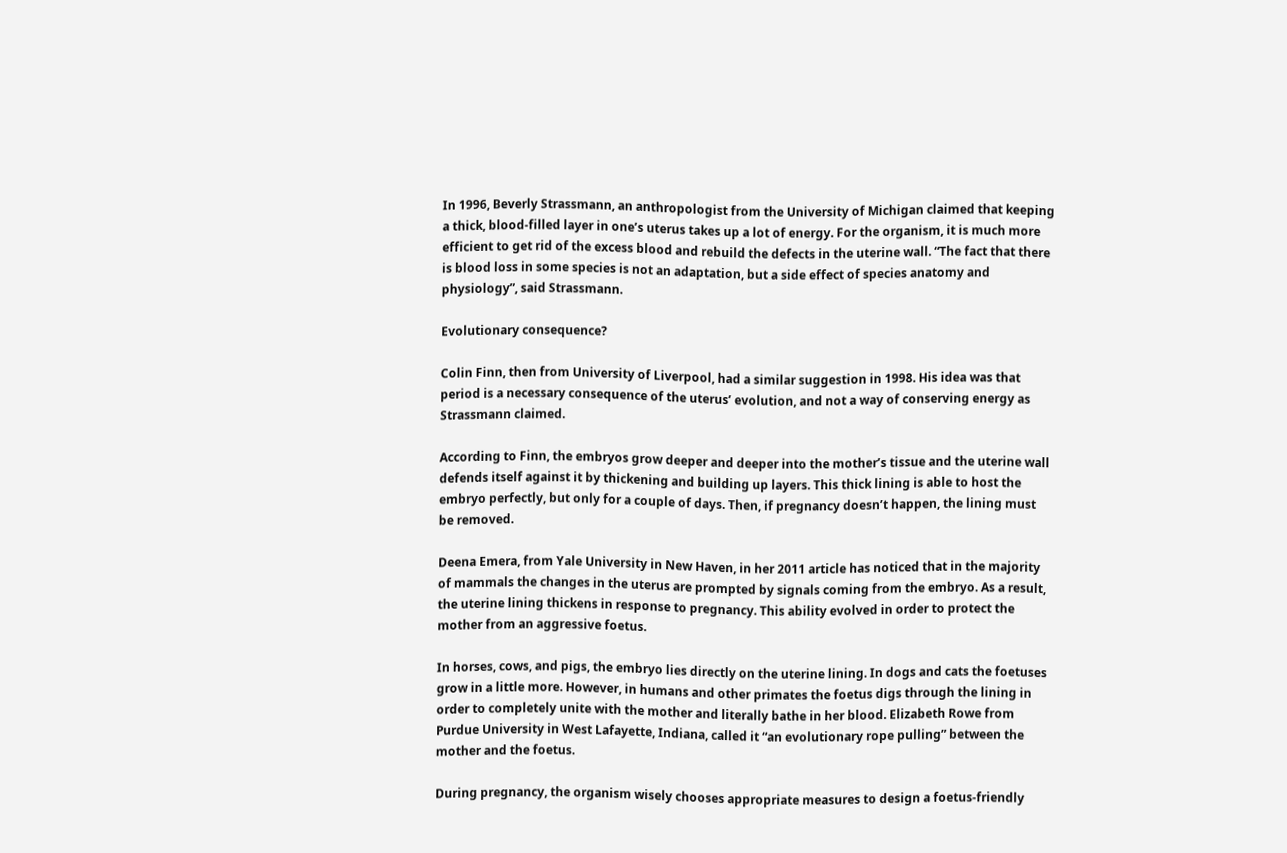In 1996, Beverly Strassmann, an anthropologist from the University of Michigan claimed that keeping a thick, blood-filled layer in one’s uterus takes up a lot of energy. For the organism, it is much more efficient to get rid of the excess blood and rebuild the defects in the uterine wall. “The fact that there is blood loss in some species is not an adaptation, but a side effect of species anatomy and physiology”, said Strassmann.

Evolutionary consequence?

Colin Finn, then from University of Liverpool, had a similar suggestion in 1998. His idea was that period is a necessary consequence of the uterus’ evolution, and not a way of conserving energy as Strassmann claimed.

According to Finn, the embryos grow deeper and deeper into the mother’s tissue and the uterine wall defends itself against it by thickening and building up layers. This thick lining is able to host the embryo perfectly, but only for a couple of days. Then, if pregnancy doesn’t happen, the lining must be removed.

Deena Emera, from Yale University in New Haven, in her 2011 article has noticed that in the majority of mammals the changes in the uterus are prompted by signals coming from the embryo. As a result, the uterine lining thickens in response to pregnancy. This ability evolved in order to protect the mother from an aggressive foetus.

In horses, cows, and pigs, the embryo lies directly on the uterine lining. In dogs and cats the foetuses grow in a little more. However, in humans and other primates the foetus digs through the lining in order to completely unite with the mother and literally bathe in her blood. Elizabeth Rowe from Purdue University in West Lafayette, Indiana, called it “an evolutionary rope pulling” between the mother and the foetus.

During pregnancy, the organism wisely chooses appropriate measures to design a foetus-friendly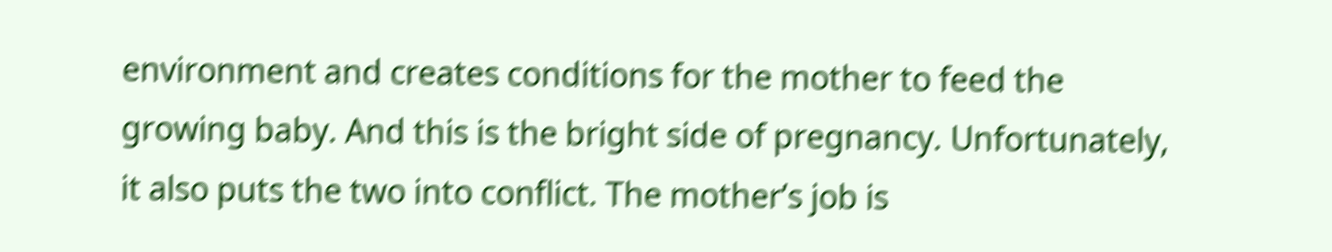environment and creates conditions for the mother to feed the growing baby. And this is the bright side of pregnancy. Unfortunately, it also puts the two into conflict. The mother’s job is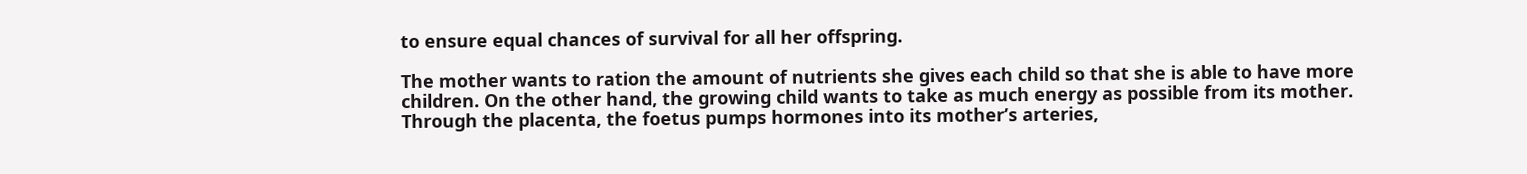to ensure equal chances of survival for all her offspring.

The mother wants to ration the amount of nutrients she gives each child so that she is able to have more children. On the other hand, the growing child wants to take as much energy as possible from its mother. Through the placenta, the foetus pumps hormones into its mother’s arteries,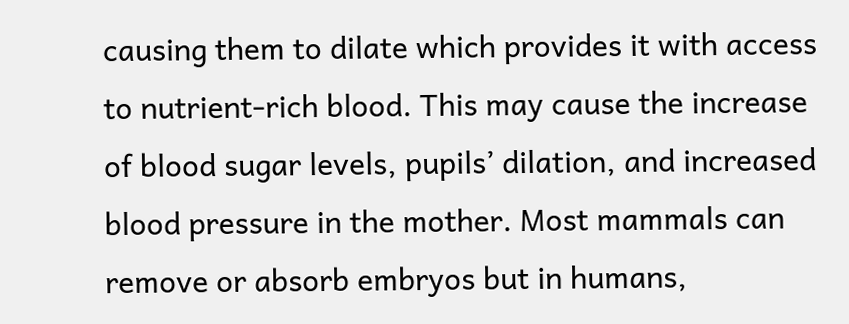causing them to dilate which provides it with access to nutrient-rich blood. This may cause the increase of blood sugar levels, pupils’ dilation, and increased blood pressure in the mother. Most mammals can remove or absorb embryos but in humans,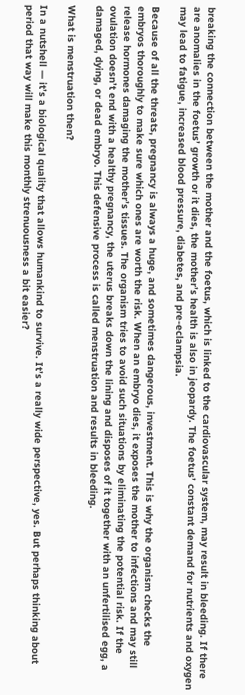breaking the connection between the mother and the foetus, which is linked to the cardiovascular system, may result in bleeding. If there are anomalies in the foetus’ growth or it dies, the mother’s health is also in jeopardy. The foetus’ constant demand for nutrients and oxygen may lead to fatigue, increased blood pressure, diabetes, and pre-eclampsia.

Because of all the threats, pregnancy is always a huge, and sometimes dangerous, investment. This is why the organism checks the embryos thoroughly to make sure which ones are worth the risk. When an embryo dies, it exposes the mother to infections and may still release hormones damaging the mother’s tissues. The organism tries to avoid such situations by eliminating the potential risk. If the ovulation doesn’t end with a healthy pregnancy, the uterus breaks down the lining and disposes of it together with an unfertilised egg, a damaged, dying, or dead embryo. This defensive process is called menstruation and results in bleeding.

What is menstruation then?

In a nutshell — it’s a biological quality that allows humankind to survive. It’s a really wide perspective, yes. But perhaps thinking about period that way will make this monthly strenuousness a bit easier?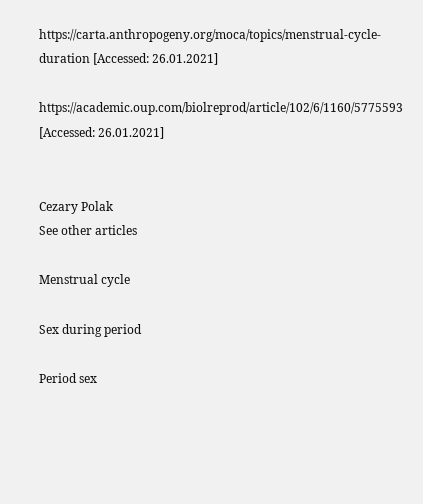https://carta.anthropogeny.org/moca/topics/menstrual-cycle-duration [Accessed: 26.01.2021]

https://academic.oup.com/biolreprod/article/102/6/1160/5775593 [Accessed: 26.01.2021]


Cezary Polak
See other articles

Menstrual cycle

Sex during period

Period sex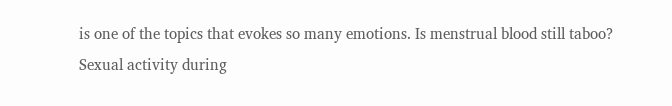is one of the topics that evokes so many emotions. Is menstrual blood still taboo? Sexual activity during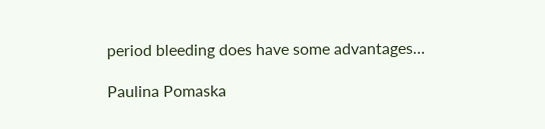period bleeding does have some advantages…

Paulina Pomaska